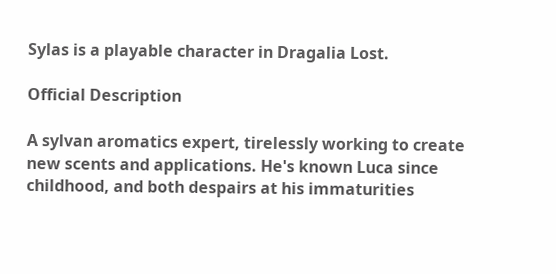Sylas is a playable character in Dragalia Lost.

Official Description

A sylvan aromatics expert, tirelessly working to create new scents and applications. He's known Luca since childhood, and both despairs at his immaturities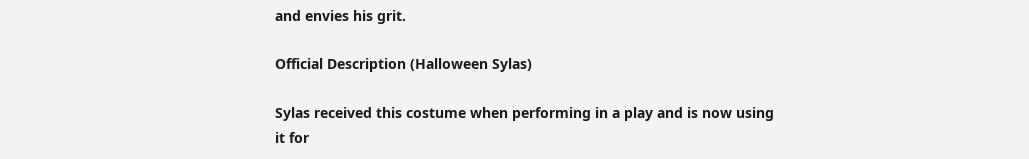and envies his grit.

Official Description (Halloween Sylas)

Sylas received this costume when performing in a play and is now using it for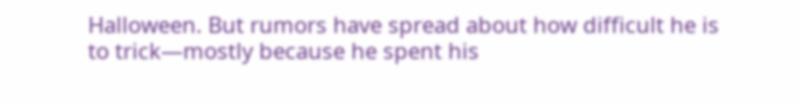Halloween. But rumors have spread about how difficult he is to trick—mostly because he spent his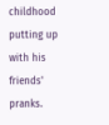childhood putting up with his friends' pranks.